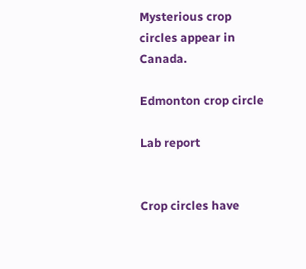Mysterious crop circles appear in Canada.

Edmonton crop circle

Lab report


Crop circles have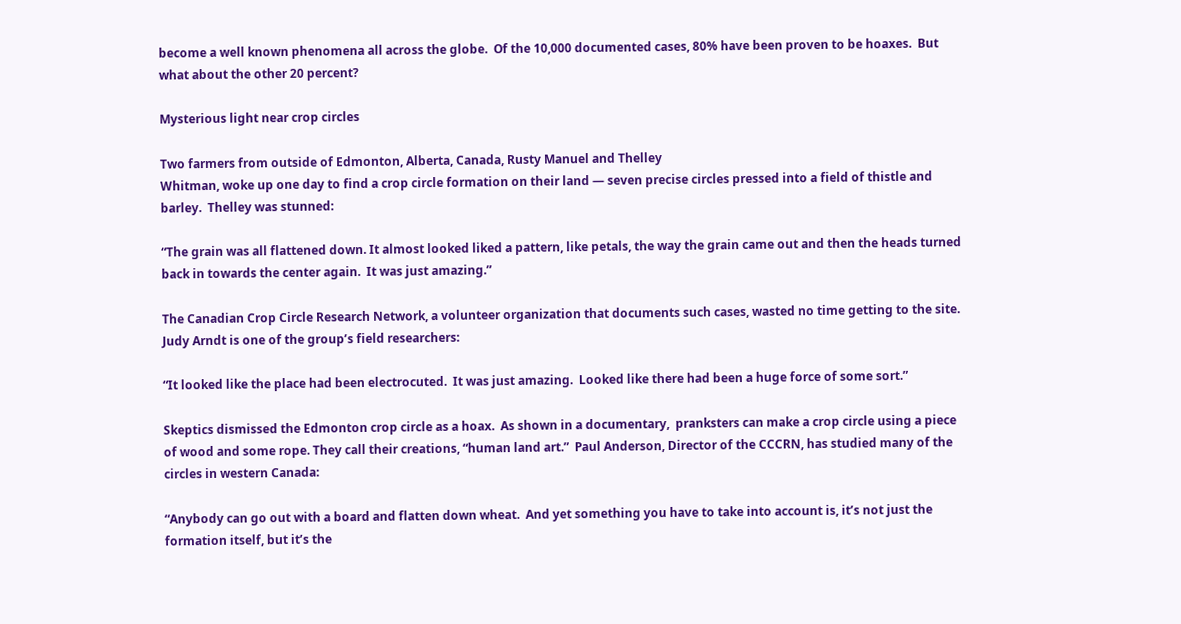become a well known phenomena all across the globe.  Of the 10,000 documented cases, 80% have been proven to be hoaxes.  But what about the other 20 percent?

Mysterious light near crop circles

Two farmers from outside of Edmonton, Alberta, Canada, Rusty Manuel and Thelley
Whitman, woke up one day to find a crop circle formation on their land — seven precise circles pressed into a field of thistle and barley.  Thelley was stunned:

“The grain was all flattened down. It almost looked liked a pattern, like petals, the way the grain came out and then the heads turned back in towards the center again.  It was just amazing.”

The Canadian Crop Circle Research Network, a volunteer organization that documents such cases, wasted no time getting to the site.  Judy Arndt is one of the group’s field researchers:

“It looked like the place had been electrocuted.  It was just amazing.  Looked like there had been a huge force of some sort.”

Skeptics dismissed the Edmonton crop circle as a hoax.  As shown in a documentary,  pranksters can make a crop circle using a piece of wood and some rope. They call their creations, “human land art.”  Paul Anderson, Director of the CCCRN, has studied many of the circles in western Canada:

“Anybody can go out with a board and flatten down wheat.  And yet something you have to take into account is, it’s not just the formation itself, but it’s the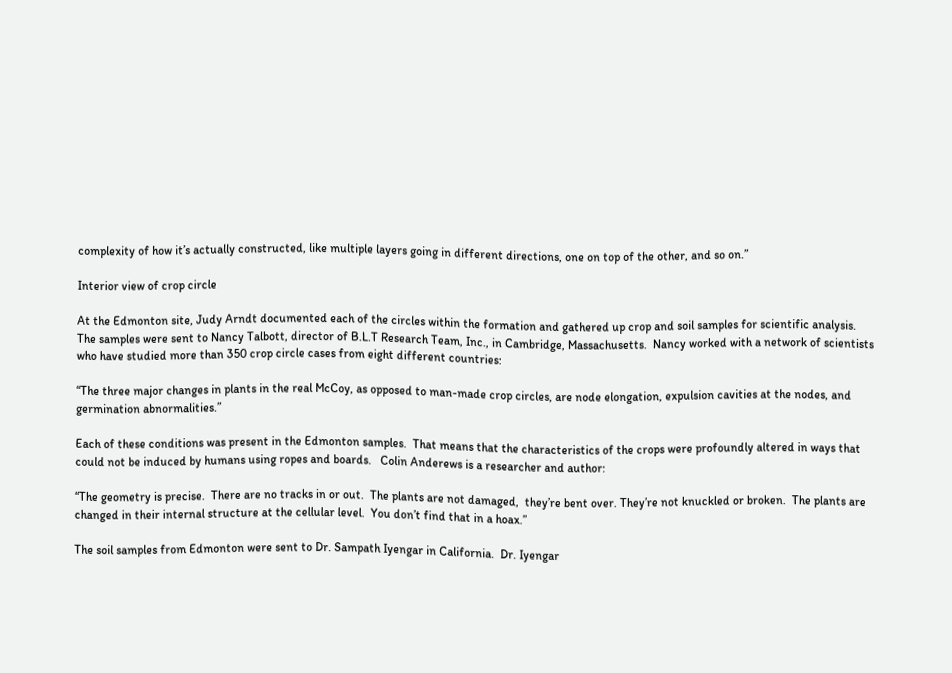complexity of how it’s actually constructed, like multiple layers going in different directions, one on top of the other, and so on.”

Interior view of crop circle

At the Edmonton site, Judy Arndt documented each of the circles within the formation and gathered up crop and soil samples for scientific analysis.  The samples were sent to Nancy Talbott, director of B.L.T Research Team, Inc., in Cambridge, Massachusetts.  Nancy worked with a network of scientists who have studied more than 350 crop circle cases from eight different countries:

“The three major changes in plants in the real McCoy, as opposed to man-made crop circles, are node elongation, expulsion cavities at the nodes, and germination abnormalities.”

Each of these conditions was present in the Edmonton samples.  That means that the characteristics of the crops were profoundly altered in ways that could not be induced by humans using ropes and boards.   Colin Anderews is a researcher and author:

“The geometry is precise.  There are no tracks in or out.  The plants are not damaged,  they’re bent over. They’re not knuckled or broken.  The plants are changed in their internal structure at the cellular level.  You don’t find that in a hoax.”

The soil samples from Edmonton were sent to Dr. Sampath Iyengar in California.  Dr. Iyengar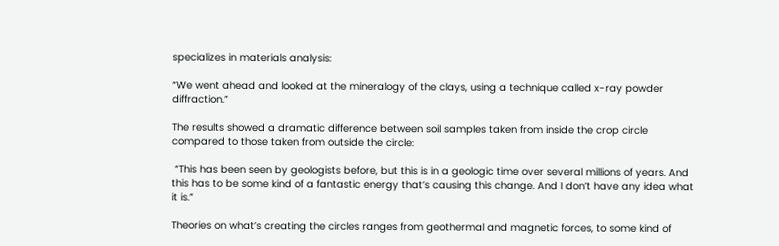specializes in materials analysis:

“We went ahead and looked at the mineralogy of the clays, using a technique called x-ray powder diffraction.”

The results showed a dramatic difference between soil samples taken from inside the crop circle compared to those taken from outside the circle:

 “This has been seen by geologists before, but this is in a geologic time over several millions of years. And this has to be some kind of a fantastic energy that’s causing this change. And I don’t have any idea what it is.”

Theories on what’s creating the circles ranges from geothermal and magnetic forces, to some kind of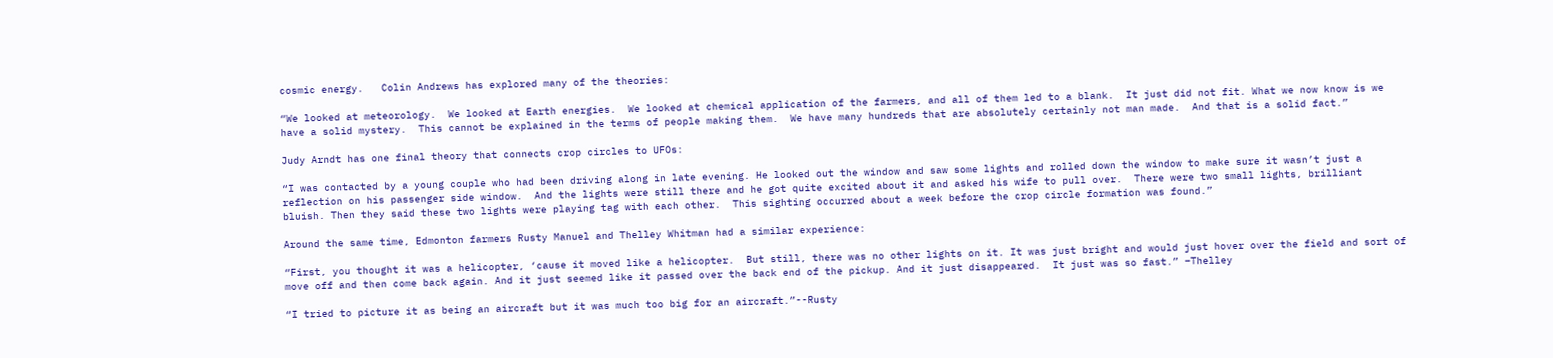cosmic energy.   Colin Andrews has explored many of the theories:

“We looked at meteorology.  We looked at Earth energies.  We looked at chemical application of the farmers, and all of them led to a blank.  It just did not fit. What we now know is we have a solid mystery.  This cannot be explained in the terms of people making them.  We have many hundreds that are absolutely certainly not man made.  And that is a solid fact.”

Judy Arndt has one final theory that connects crop circles to UFOs:

“I was contacted by a young couple who had been driving along in late evening. He looked out the window and saw some lights and rolled down the window to make sure it wasn’t just a reflection on his passenger side window.  And the lights were still there and he got quite excited about it and asked his wife to pull over.  There were two small lights, brilliant bluish. Then they said these two lights were playing tag with each other.  This sighting occurred about a week before the crop circle formation was found.”

Around the same time, Edmonton farmers Rusty Manuel and Thelley Whitman had a similar experience:

“First, you thought it was a helicopter, ‘cause it moved like a helicopter.  But still, there was no other lights on it. It was just bright and would just hover over the field and sort of move off and then come back again. And it just seemed like it passed over the back end of the pickup. And it just disappeared.  It just was so fast.” –Thelley

“I tried to picture it as being an aircraft but it was much too big for an aircraft.”--Rusty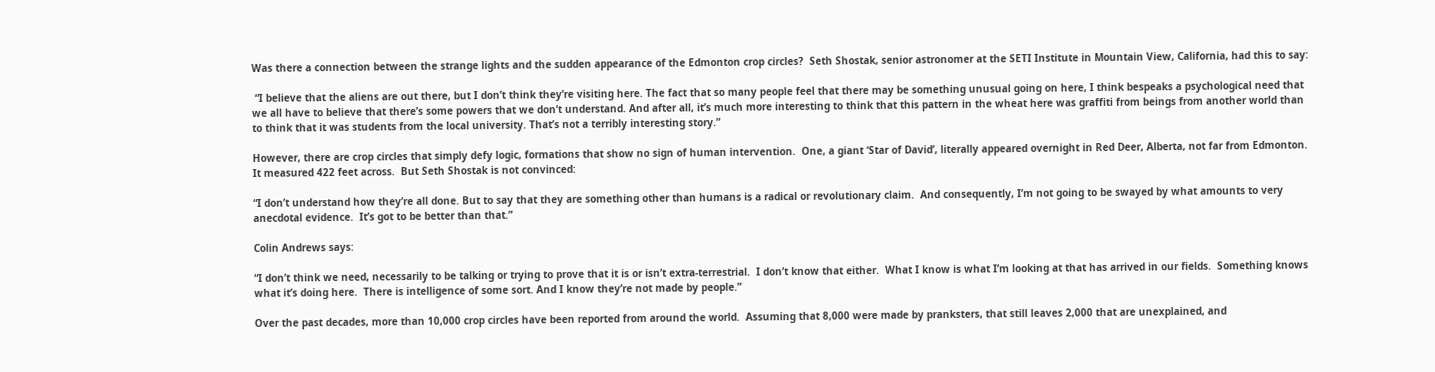Was there a connection between the strange lights and the sudden appearance of the Edmonton crop circles?  Seth Shostak, senior astronomer at the SETI Institute in Mountain View, California, had this to say:

 “I believe that the aliens are out there, but I don’t think they’re visiting here. The fact that so many people feel that there may be something unusual going on here, I think bespeaks a psychological need that we all have to believe that there’s some powers that we don’t understand. And after all, it’s much more interesting to think that this pattern in the wheat here was graffiti from beings from another world than to think that it was students from the local university. That’s not a terribly interesting story.”

However, there are crop circles that simply defy logic, formations that show no sign of human intervention.  One, a giant ‘Star of David’, literally appeared overnight in Red Deer, Alberta, not far from Edmonton.  It measured 422 feet across.  But Seth Shostak is not convinced:

“I don’t understand how they’re all done. But to say that they are something other than humans is a radical or revolutionary claim.  And consequently, I’m not going to be swayed by what amounts to very anecdotal evidence.  It’s got to be better than that.”

Colin Andrews says:

“I don’t think we need, necessarily to be talking or trying to prove that it is or isn’t extra-terrestrial.  I don’t know that either.  What I know is what I’m looking at that has arrived in our fields.  Something knows what it’s doing here.  There is intelligence of some sort. And I know they’re not made by people.”

Over the past decades, more than 10,000 crop circles have been reported from around the world.  Assuming that 8,000 were made by pranksters, that still leaves 2,000 that are unexplained, and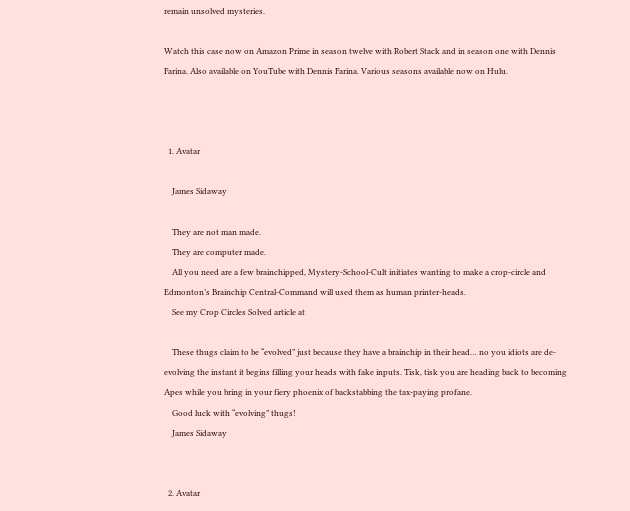remain unsolved mysteries.

Watch this case now on Amazon Prime in season twelve with Robert Stack and in season one with Dennis Farina. Also available on YouTube with Dennis Farina. Various seasons available now on Hulu.



  1. Avatar

    James Sidaway

    They are not man made.
    They are computer made.
    All you need are a few brainchipped, Mystery-School-Cult initiates wanting to make a crop-circle and Edmonton’s Brainchip Central-Command will used them as human printer-heads.
    See my Crop Circles Solved article at

    These thugs claim to be “evolved” just because they have a brainchip in their head… no you idiots are de-evolving the instant it begins filling your heads with fake inputs. Tisk, tisk you are heading back to becoming Apes while you bring in your fiery phoenix of backstabbing the tax-paying profane.
    Good luck with “evolving” thugs!
    James Sidaway


  2. Avatar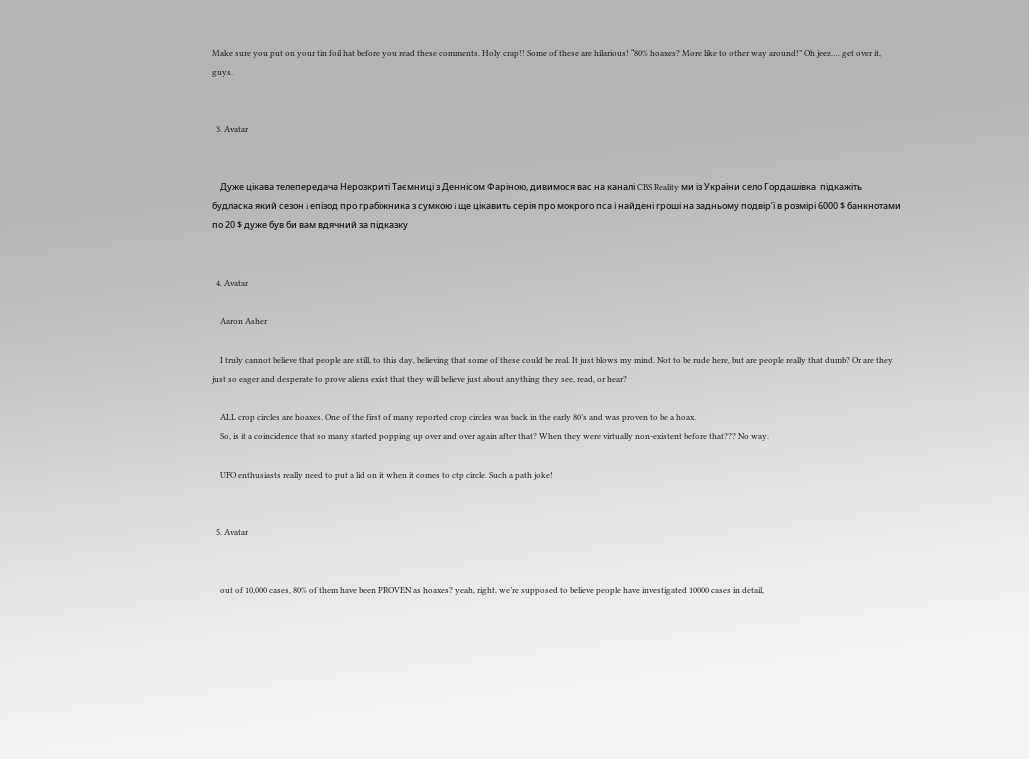Make sure you put on your tin foil hat before you read these comments. Holy crap!! Some of these are hilarious! “80% hoaxes? More like to other way around!” Oh jeez…. get over it, guys.


  3. Avatar


    Дуже цiкава телепередача Нерозкритi Таємниці з Деннісом Фаріною, дивимося вас на каналі CBS Reality ми із України село Гордашівка  пiдкажiть будласка який сезон i епiзод про грабiжника з сумкою i ще цiкавить серія про мокрого пса і найдені грошi на задньому подвiр’ї в розмірі 6000 $ банкнотами по 20 $ дуже був би вам вдячний за підказку


  4. Avatar

    Aaron Asher

    I truly cannot believe that people are still, to this day, believing that some of these could be real. It just blows my mind. Not to be rude here, but are people really that dumb? Or are they just so eager and desperate to prove aliens exist that they will believe just about anything they see, read, or hear?

    ALL crop circles are hoaxes. One of the first of many reported crop circles was back in the early 80’s and was proven to be a hoax.
    So, is it a coincidence that so many started popping up over and over again after that? When they were virtually non-existent before that??? No way.

    UFO enthusiasts really need to put a lid on it when it comes to ctp circle. Such a path joke!


  5. Avatar


    out of 10,000 cases, 80% of them have been PROVEN as hoaxes? yeah, right. we’re supposed to believe people have investigated 10000 cases in detail,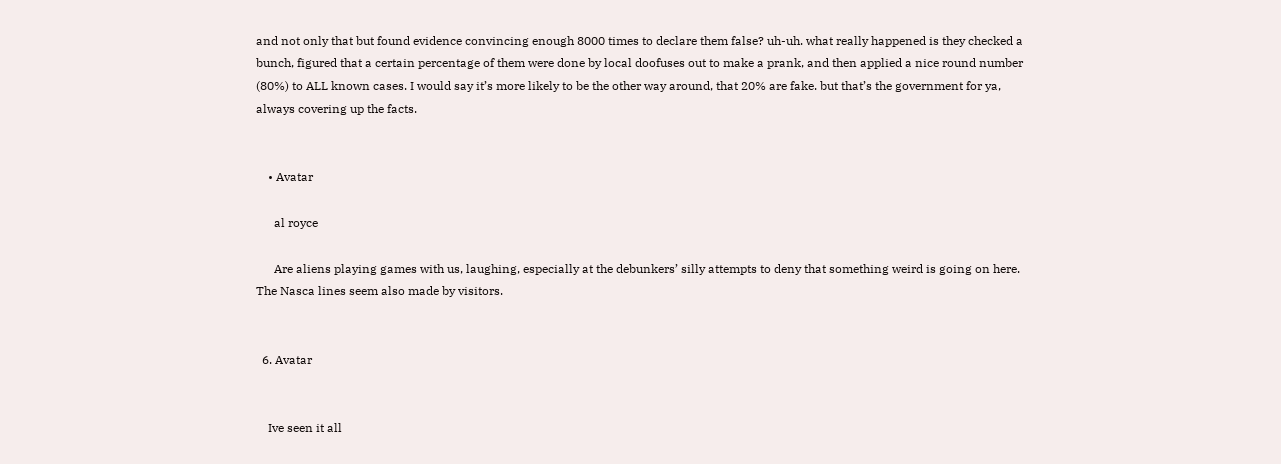and not only that but found evidence convincing enough 8000 times to declare them false? uh-uh. what really happened is they checked a bunch, figured that a certain percentage of them were done by local doofuses out to make a prank, and then applied a nice round number (80%) to ALL known cases. I would say it’s more likely to be the other way around, that 20% are fake. but that’s the government for ya, always covering up the facts.


    • Avatar

      al royce

      Are aliens playing games with us, laughing, especially at the debunkers’ silly attempts to deny that something weird is going on here. The Nasca lines seem also made by visitors.


  6. Avatar


    Ive seen it all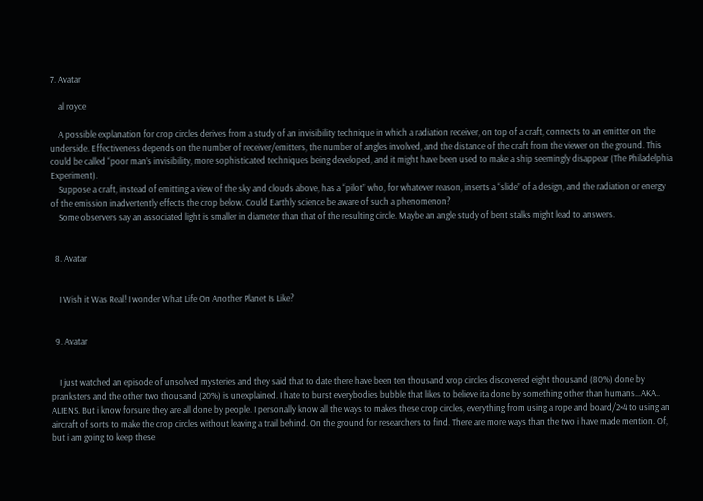7. Avatar

    al royce

    A possible explanation for crop circles derives from a study of an invisibility technique in which a radiation receiver, on top of a craft, connects to an emitter on the underside. Effectiveness depends on the number of receiver/emitters, the number of angles involved, and the distance of the craft from the viewer on the ground. This could be called “poor man’s invisibility, more sophisticated techniques being developed, and it might have been used to make a ship seemingly disappear (The Philadelphia Experiment).
    Suppose a craft, instead of emitting a view of the sky and clouds above, has a “pilot” who, for whatever reason, inserts a “slide” of a design, and the radiation or energy of the emission inadvertently effects the crop below. Could Earthly science be aware of such a phenomenon?
    Some observers say an associated light is smaller in diameter than that of the resulting circle. Maybe an angle study of bent stalks might lead to answers.


  8. Avatar


    I Wish it Was Real! I wonder What Life On Another Planet Is Like?


  9. Avatar


    I just watched an episode of unsolved mysteries and they said that to date there have been ten thousand xrop circles discovered eight thousand (80%) done by pranksters and the other two thousand (20%) is unexplained. I hate to burst everybodies bubble that likes to believe ita done by something other than humans…AKA.. ALIENS. But i know forsure they are all done by people. I personally know all the ways to makes these crop circles, everything from using a rope and board/2×4 to using an aircraft of sorts to make the crop circles without leaving a trail behind. On the ground for researchers to find. There are more ways than the two i have made mention. Of, but i am going to keep these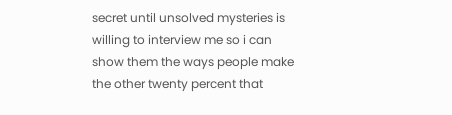secret until unsolved mysteries is willing to interview me so i can show them the ways people make the other twenty percent that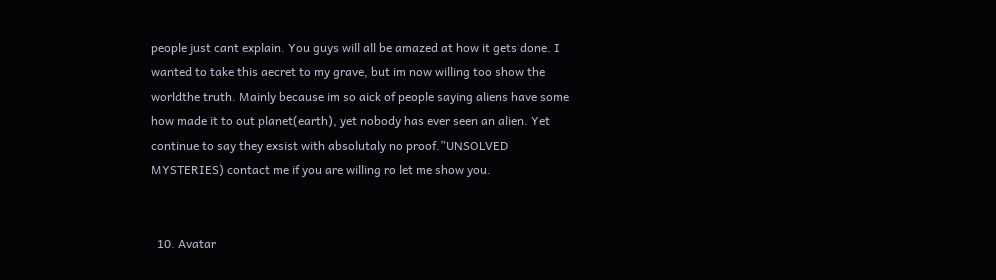people just cant explain. You guys will all be amazed at how it gets done. I wanted to take this aecret to my grave, but im now willing too show the worldthe truth. Mainly because im so aick of people saying aliens have some how made it to out planet(earth), yet nobody has ever seen an alien. Yet continue to say they exsist with absolutaly no proof.”UNSOLVED MYSTERIES) contact me if you are willing ro let me show you.


  10. Avatar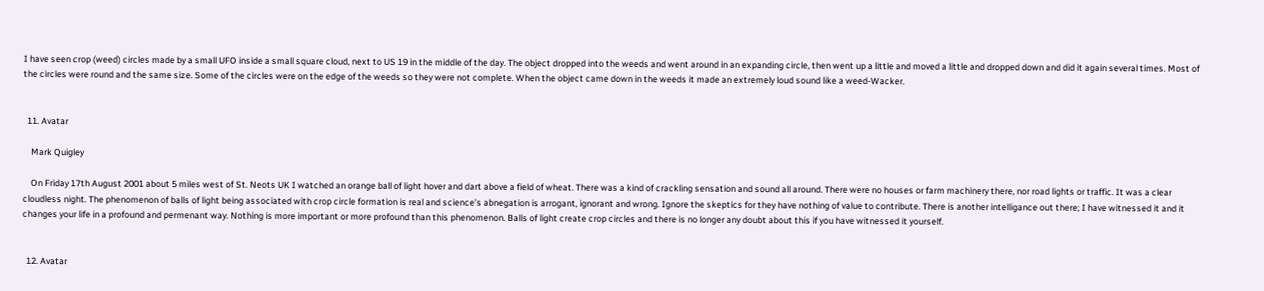I have seen crop (weed) circles made by a small UFO inside a small square cloud, next to US 19 in the middle of the day. The object dropped into the weeds and went around in an expanding circle, then went up a little and moved a little and dropped down and did it again several times. Most of the circles were round and the same size. Some of the circles were on the edge of the weeds so they were not complete. When the object came down in the weeds it made an extremely loud sound like a weed-Wacker.


  11. Avatar

    Mark Quigley

    On Friday 17th August 2001 about 5 miles west of St. Neots UK I watched an orange ball of light hover and dart above a field of wheat. There was a kind of crackling sensation and sound all around. There were no houses or farm machinery there, nor road lights or traffic. It was a clear cloudless night. The phenomenon of balls of light being associated with crop circle formation is real and science’s abnegation is arrogant, ignorant and wrong. Ignore the skeptics for they have nothing of value to contribute. There is another intelligance out there; I have witnessed it and it changes your life in a profound and permenant way. Nothing is more important or more profound than this phenomenon. Balls of light create crop circles and there is no longer any doubt about this if you have witnessed it yourself.


  12. Avatar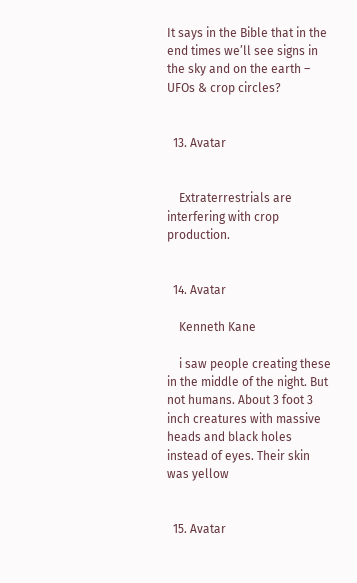It says in the Bible that in the end times we’ll see signs in the sky and on the earth – UFOs & crop circles?


  13. Avatar


    Extraterrestrials are interfering with crop production.


  14. Avatar

    Kenneth Kane

    i saw people creating these in the middle of the night. But not humans. About 3 foot 3 inch creatures with massive heads and black holes instead of eyes. Their skin was yellow


  15. Avatar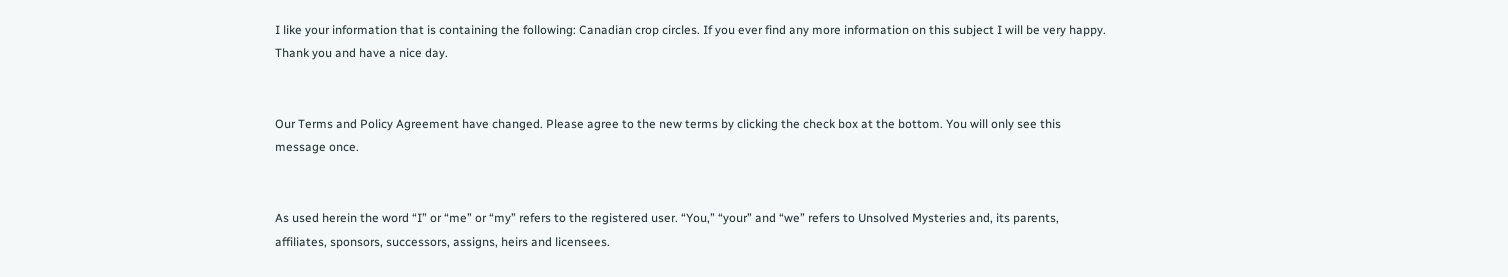I like your information that is containing the following: Canadian crop circles. If you ever find any more information on this subject I will be very happy. Thank you and have a nice day.


Our Terms and Policy Agreement have changed. Please agree to the new terms by clicking the check box at the bottom. You will only see this message once.


As used herein the word “I” or “me” or “my” refers to the registered user. “You,” “your” and “we” refers to Unsolved Mysteries and, its parents, affiliates, sponsors, successors, assigns, heirs and licensees.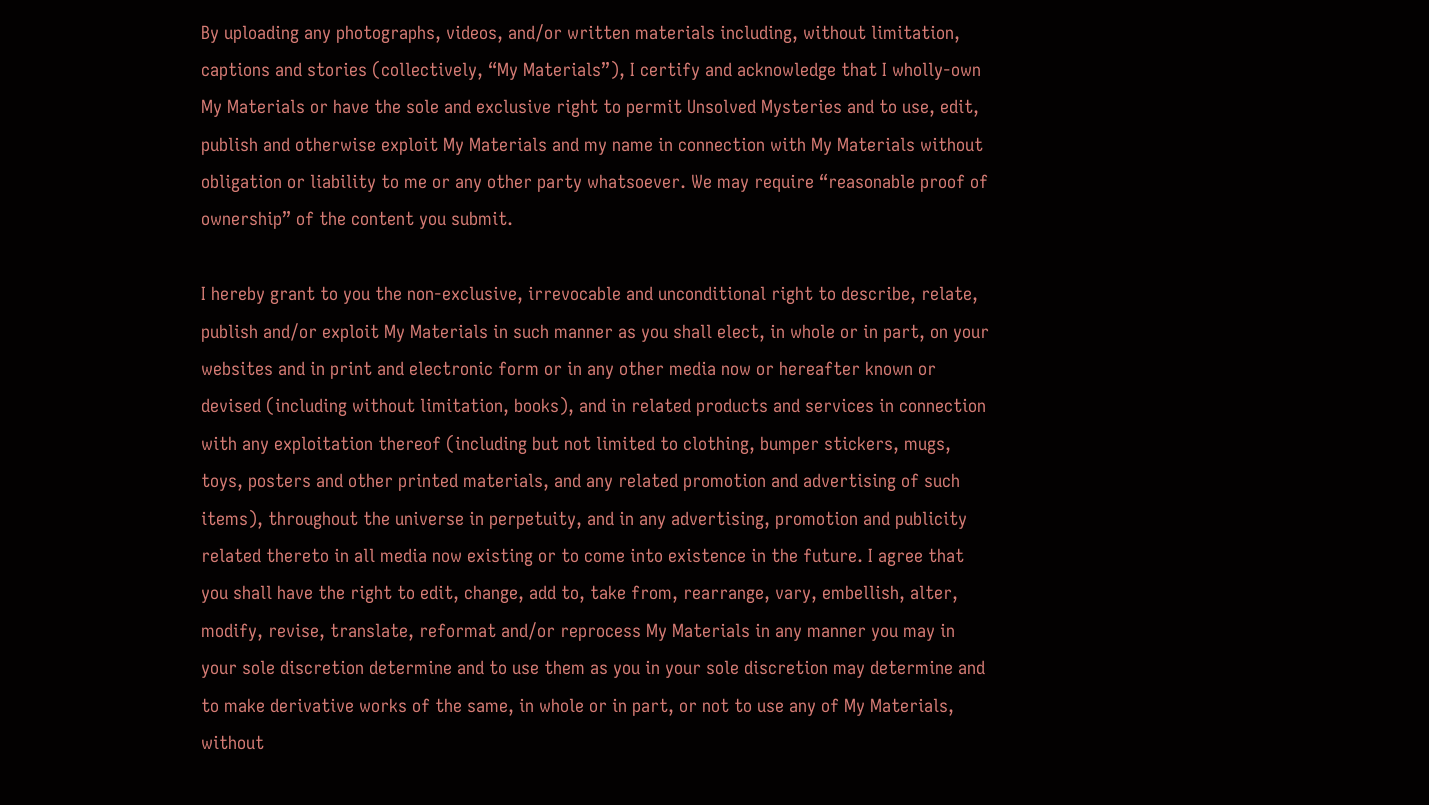By uploading any photographs, videos, and/or written materials including, without limitation, captions and stories (collectively, “My Materials”), I certify and acknowledge that I wholly-own My Materials or have the sole and exclusive right to permit Unsolved Mysteries and to use, edit, publish and otherwise exploit My Materials and my name in connection with My Materials without obligation or liability to me or any other party whatsoever. We may require “reasonable proof of ownership” of the content you submit.

I hereby grant to you the non-exclusive, irrevocable and unconditional right to describe, relate, publish and/or exploit My Materials in such manner as you shall elect, in whole or in part, on your websites and in print and electronic form or in any other media now or hereafter known or devised (including without limitation, books), and in related products and services in connection with any exploitation thereof (including but not limited to clothing, bumper stickers, mugs, toys, posters and other printed materials, and any related promotion and advertising of such items), throughout the universe in perpetuity, and in any advertising, promotion and publicity related thereto in all media now existing or to come into existence in the future. I agree that you shall have the right to edit, change, add to, take from, rearrange, vary, embellish, alter, modify, revise, translate, reformat and/or reprocess My Materials in any manner you may in your sole discretion determine and to use them as you in your sole discretion may determine and to make derivative works of the same, in whole or in part, or not to use any of My Materials, without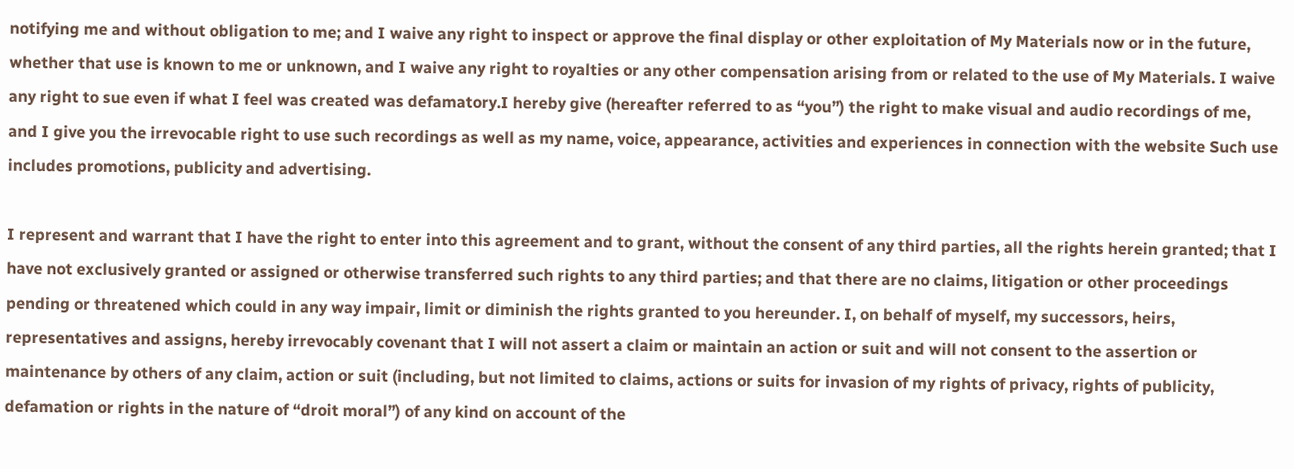notifying me and without obligation to me; and I waive any right to inspect or approve the final display or other exploitation of My Materials now or in the future, whether that use is known to me or unknown, and I waive any right to royalties or any other compensation arising from or related to the use of My Materials. I waive any right to sue even if what I feel was created was defamatory.I hereby give (hereafter referred to as “you”) the right to make visual and audio recordings of me, and I give you the irrevocable right to use such recordings as well as my name, voice, appearance, activities and experiences in connection with the website Such use includes promotions, publicity and advertising.

I represent and warrant that I have the right to enter into this agreement and to grant, without the consent of any third parties, all the rights herein granted; that I have not exclusively granted or assigned or otherwise transferred such rights to any third parties; and that there are no claims, litigation or other proceedings pending or threatened which could in any way impair, limit or diminish the rights granted to you hereunder. I, on behalf of myself, my successors, heirs, representatives and assigns, hereby irrevocably covenant that I will not assert a claim or maintain an action or suit and will not consent to the assertion or maintenance by others of any claim, action or suit (including, but not limited to claims, actions or suits for invasion of my rights of privacy, rights of publicity, defamation or rights in the nature of “droit moral”) of any kind on account of the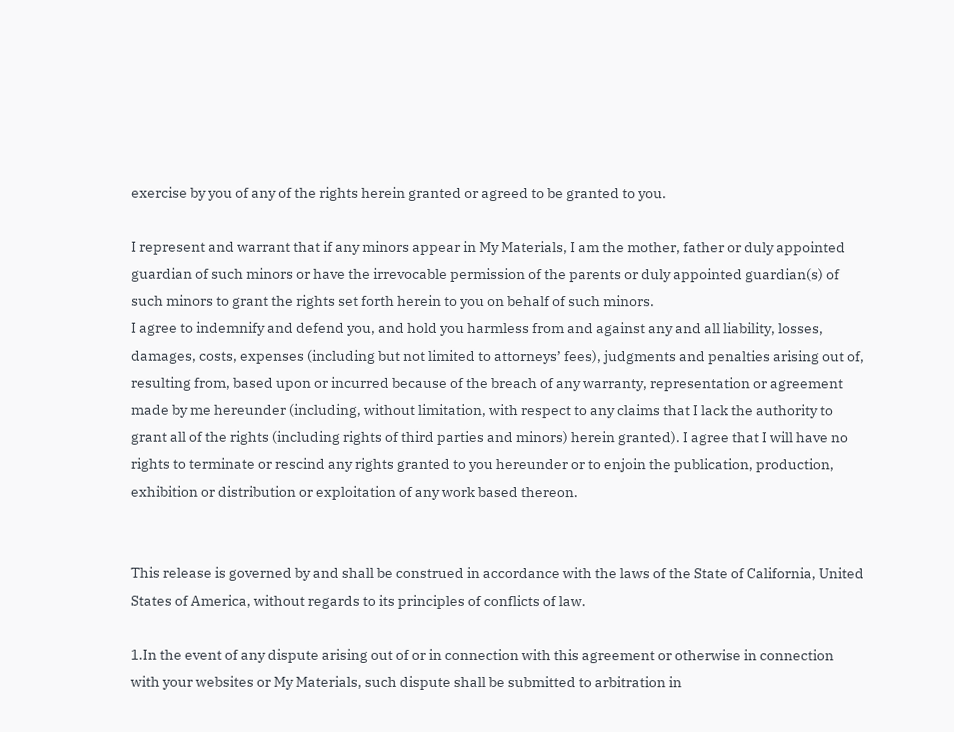exercise by you of any of the rights herein granted or agreed to be granted to you.

I represent and warrant that if any minors appear in My Materials, I am the mother, father or duly appointed guardian of such minors or have the irrevocable permission of the parents or duly appointed guardian(s) of such minors to grant the rights set forth herein to you on behalf of such minors.
I agree to indemnify and defend you, and hold you harmless from and against any and all liability, losses, damages, costs, expenses (including but not limited to attorneys’ fees), judgments and penalties arising out of, resulting from, based upon or incurred because of the breach of any warranty, representation or agreement made by me hereunder (including, without limitation, with respect to any claims that I lack the authority to grant all of the rights (including rights of third parties and minors) herein granted). I agree that I will have no rights to terminate or rescind any rights granted to you hereunder or to enjoin the publication, production, exhibition or distribution or exploitation of any work based thereon.


This release is governed by and shall be construed in accordance with the laws of the State of California, United States of America, without regards to its principles of conflicts of law.

1.In the event of any dispute arising out of or in connection with this agreement or otherwise in connection with your websites or My Materials, such dispute shall be submitted to arbitration in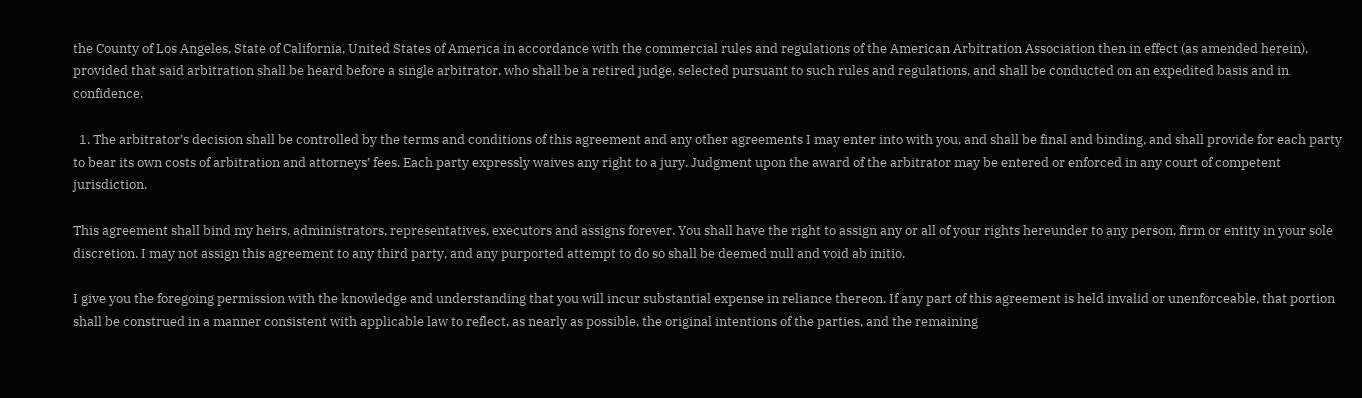the County of Los Angeles, State of California, United States of America in accordance with the commercial rules and regulations of the American Arbitration Association then in effect (as amended herein), provided that said arbitration shall be heard before a single arbitrator, who shall be a retired judge, selected pursuant to such rules and regulations, and shall be conducted on an expedited basis and in confidence.

  1. The arbitrator’s decision shall be controlled by the terms and conditions of this agreement and any other agreements I may enter into with you, and shall be final and binding, and shall provide for each party to bear its own costs of arbitration and attorneys’ fees. Each party expressly waives any right to a jury. Judgment upon the award of the arbitrator may be entered or enforced in any court of competent jurisdiction.

This agreement shall bind my heirs, administrators, representatives, executors and assigns forever. You shall have the right to assign any or all of your rights hereunder to any person, firm or entity in your sole discretion. I may not assign this agreement to any third party, and any purported attempt to do so shall be deemed null and void ab initio.

I give you the foregoing permission with the knowledge and understanding that you will incur substantial expense in reliance thereon. If any part of this agreement is held invalid or unenforceable, that portion shall be construed in a manner consistent with applicable law to reflect, as nearly as possible, the original intentions of the parties, and the remaining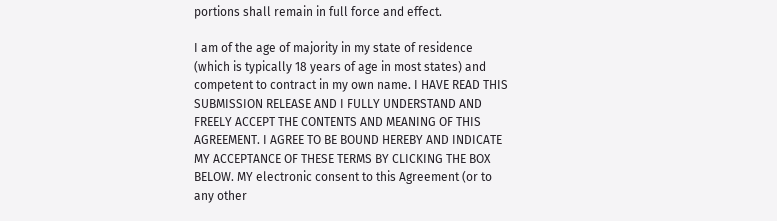portions shall remain in full force and effect.

I am of the age of majority in my state of residence (which is typically 18 years of age in most states) and competent to contract in my own name. I HAVE READ THIS SUBMISSION RELEASE AND I FULLY UNDERSTAND AND FREELY ACCEPT THE CONTENTS AND MEANING OF THIS AGREEMENT. I AGREE TO BE BOUND HEREBY AND INDICATE MY ACCEPTANCE OF THESE TERMS BY CLICKING THE BOX BELOW. MY electronic consent to this Agreement (or to any other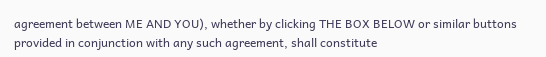agreement between ME AND YOU), whether by clicking THE BOX BELOW or similar buttons provided in conjunction with any such agreement, shall constitute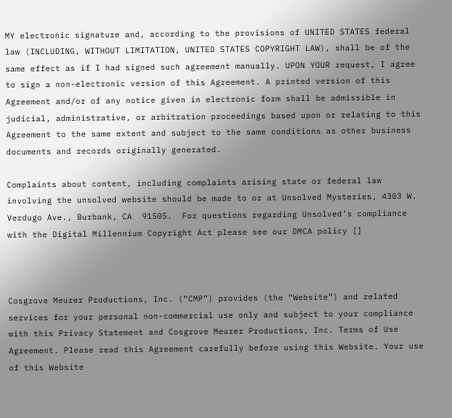MY electronic signature and, according to the provisions of UNITED STATES federal law (INCLUDING, WITHOUT LIMITATION, UNITED STATES COPYRIGHT LAW), shall be of the same effect as if I had signed such agreement manually. UPON YOUR request, I agree to sign a non-electronic version of this Agreement. A printed version of this Agreement and/or of any notice given in electronic form shall be admissible in judicial, administrative, or arbitration proceedings based upon or relating to this Agreement to the same extent and subject to the same conditions as other business documents and records originally generated.

Complaints about content, including complaints arising state or federal law involving the unsolved website should be made to or at Unsolved Mysteries, 4303 W. Verdugo Ave., Burbank, CA  91505.  For questions regarding Unsolved’s compliance with the Digital Millennium Copyright Act please see our DMCA policy []



Cosgrove Meurer Productions, Inc. (“CMP”) provides (the “Website”) and related services for your personal non-commercial use only and subject to your compliance with this Privacy Statement and Cosgrove Meurer Productions, Inc. Terms of Use Agreement. Please read this Agreement carefully before using this Website. Your use of this Website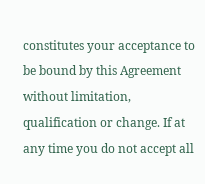constitutes your acceptance to be bound by this Agreement without limitation, qualification or change. If at any time you do not accept all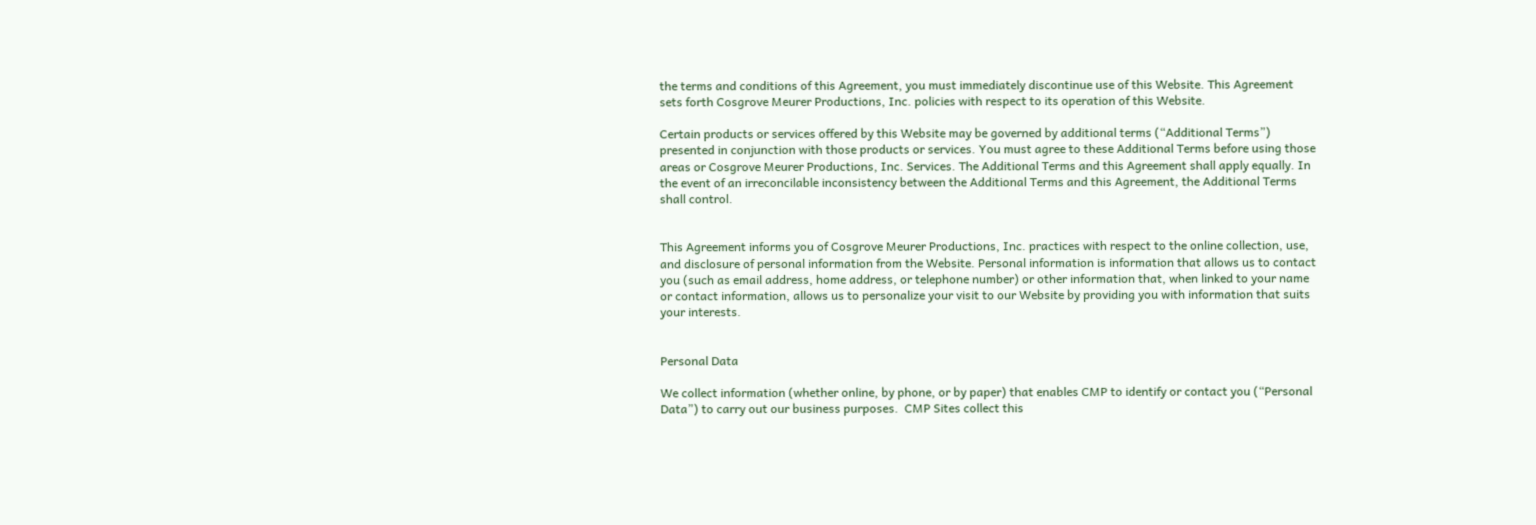the terms and conditions of this Agreement, you must immediately discontinue use of this Website. This Agreement sets forth Cosgrove Meurer Productions, Inc. policies with respect to its operation of this Website.

Certain products or services offered by this Website may be governed by additional terms (“Additional Terms”) presented in conjunction with those products or services. You must agree to these Additional Terms before using those areas or Cosgrove Meurer Productions, Inc. Services. The Additional Terms and this Agreement shall apply equally. In the event of an irreconcilable inconsistency between the Additional Terms and this Agreement, the Additional Terms shall control.


This Agreement informs you of Cosgrove Meurer Productions, Inc. practices with respect to the online collection, use, and disclosure of personal information from the Website. Personal information is information that allows us to contact you (such as email address, home address, or telephone number) or other information that, when linked to your name or contact information, allows us to personalize your visit to our Website by providing you with information that suits your interests.


Personal Data

We collect information (whether online, by phone, or by paper) that enables CMP to identify or contact you (“Personal Data”) to carry out our business purposes.  CMP Sites collect this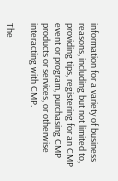information for a variety of business reasons, including but not limited to, providing tips, registering for an CMP event or program, purchasing CMP products or services, or otherwise interacting with CMP.

The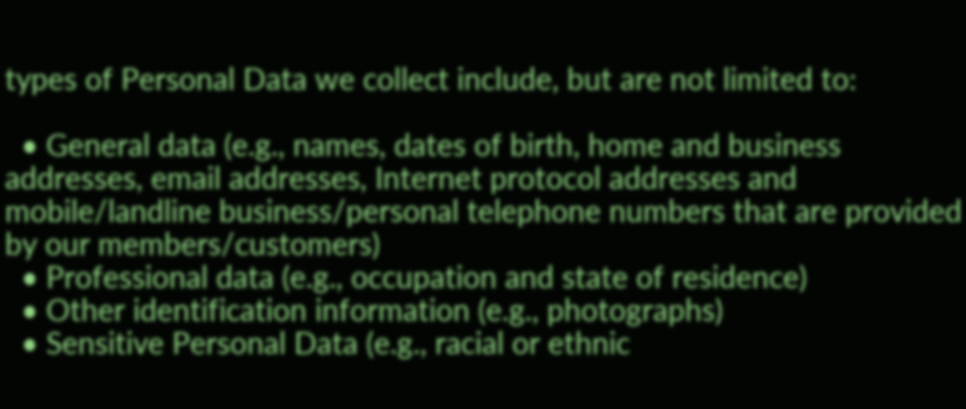types of Personal Data we collect include, but are not limited to:

  • General data (e.g., names, dates of birth, home and business addresses, email addresses, Internet protocol addresses and mobile/landline business/personal telephone numbers that are provided by our members/customers)
  • Professional data (e.g., occupation and state of residence)
  • Other identification information (e.g., photographs)
  • Sensitive Personal Data (e.g., racial or ethnic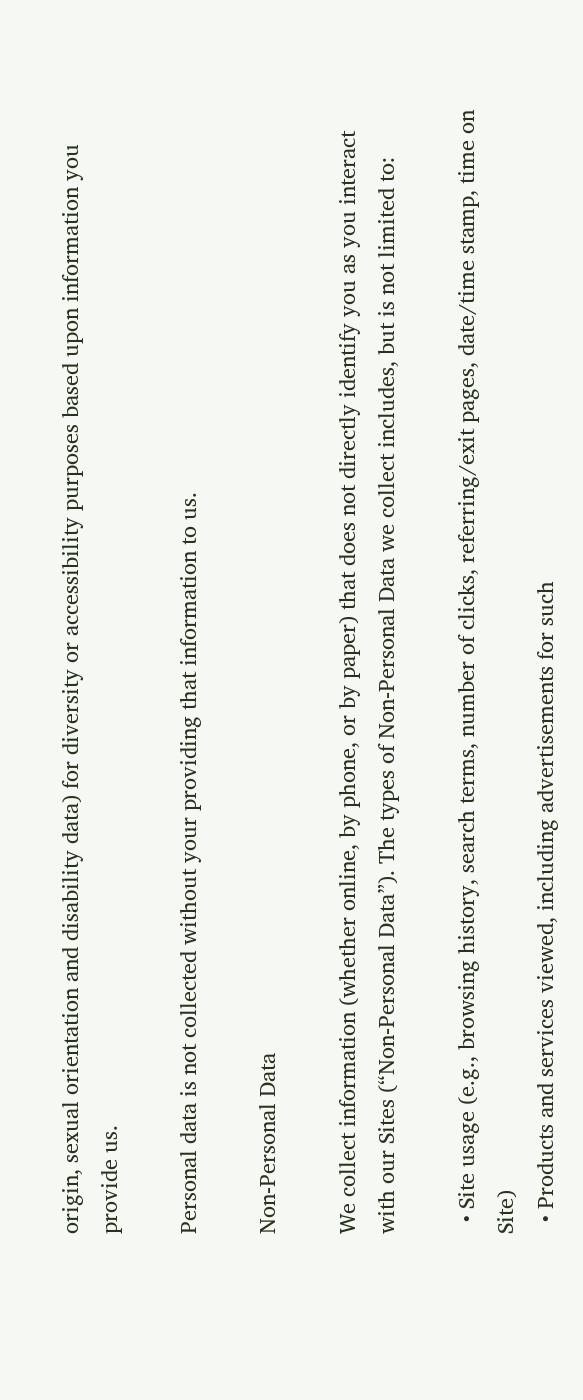origin, sexual orientation and disability data) for diversity or accessibility purposes based upon information you provide us.

Personal data is not collected without your providing that information to us.

Non-Personal Data

We collect information (whether online, by phone, or by paper) that does not directly identify you as you interact with our Sites (“Non-Personal Data”). The types of Non-Personal Data we collect includes, but is not limited to:

  • Site usage (e.g., browsing history, search terms, number of clicks, referring/exit pages, date/time stamp, time on Site)
  • Products and services viewed, including advertisements for such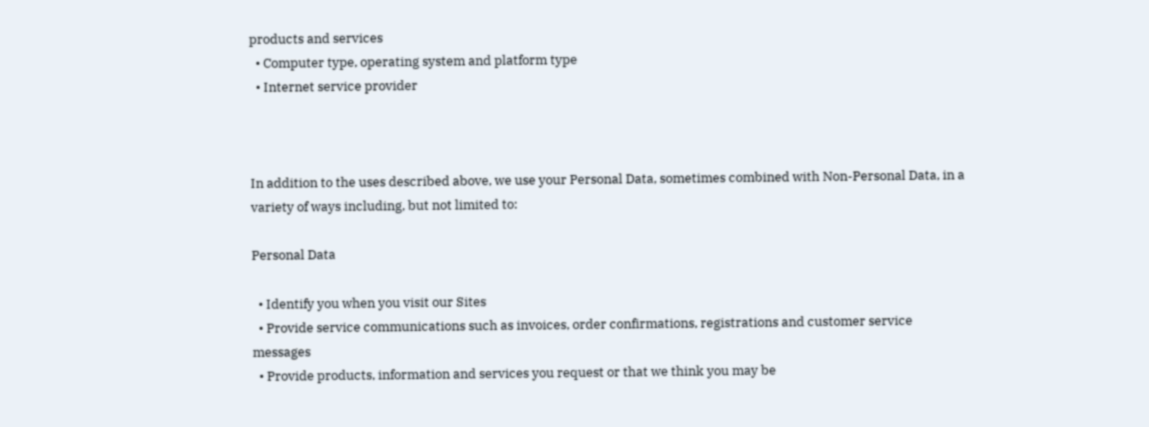products and services
  • Computer type, operating system and platform type
  • Internet service provider



In addition to the uses described above, we use your Personal Data, sometimes combined with Non-Personal Data, in a variety of ways including, but not limited to:

Personal Data

  • Identify you when you visit our Sites
  • Provide service communications such as invoices, order confirmations, registrations and customer service messages
  • Provide products, information and services you request or that we think you may be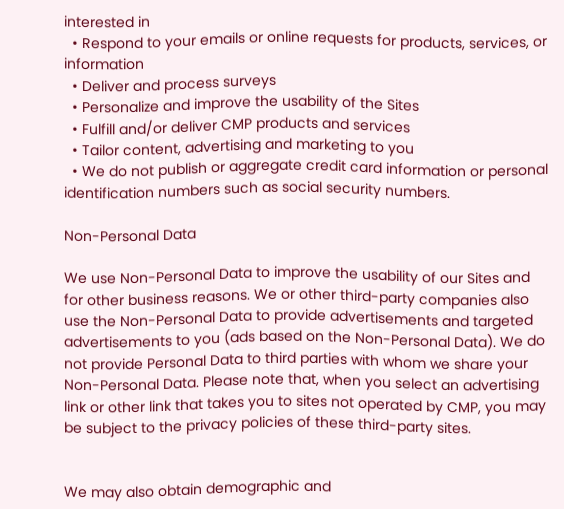interested in
  • Respond to your emails or online requests for products, services, or information
  • Deliver and process surveys
  • Personalize and improve the usability of the Sites
  • Fulfill and/or deliver CMP products and services
  • Tailor content, advertising and marketing to you
  • We do not publish or aggregate credit card information or personal identification numbers such as social security numbers.

Non-Personal Data

We use Non-Personal Data to improve the usability of our Sites and for other business reasons. We or other third-party companies also use the Non-Personal Data to provide advertisements and targeted advertisements to you (ads based on the Non-Personal Data). We do not provide Personal Data to third parties with whom we share your Non-Personal Data. Please note that, when you select an advertising link or other link that takes you to sites not operated by CMP, you may be subject to the privacy policies of these third-party sites.


We may also obtain demographic and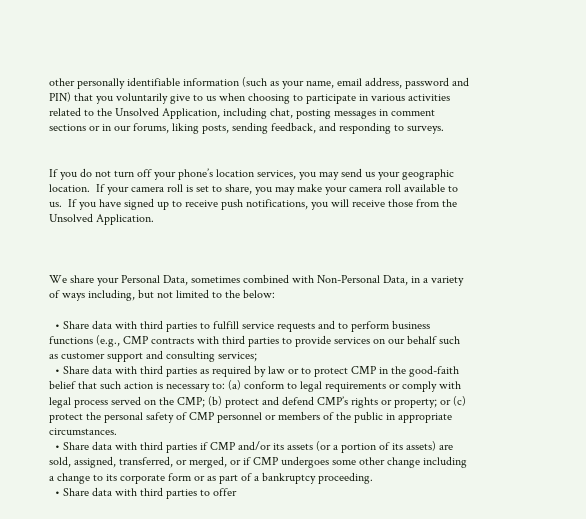other personally identifiable information (such as your name, email address, password and PIN) that you voluntarily give to us when choosing to participate in various activities related to the Unsolved Application, including chat, posting messages in comment sections or in our forums, liking posts, sending feedback, and responding to surveys.


If you do not turn off your phone’s location services, you may send us your geographic location.  If your camera roll is set to share, you may make your camera roll available to us.  If you have signed up to receive push notifications, you will receive those from the Unsolved Application.



We share your Personal Data, sometimes combined with Non-Personal Data, in a variety of ways including, but not limited to the below:

  • Share data with third parties to fulfill service requests and to perform business functions (e.g., CMP contracts with third parties to provide services on our behalf such as customer support and consulting services;
  • Share data with third parties as required by law or to protect CMP in the good-faith belief that such action is necessary to: (a) conform to legal requirements or comply with legal process served on the CMP; (b) protect and defend CMP’s rights or property; or (c) protect the personal safety of CMP personnel or members of the public in appropriate circumstances.
  • Share data with third parties if CMP and/or its assets (or a portion of its assets) are sold, assigned, transferred, or merged, or if CMP undergoes some other change including a change to its corporate form or as part of a bankruptcy proceeding.
  • Share data with third parties to offer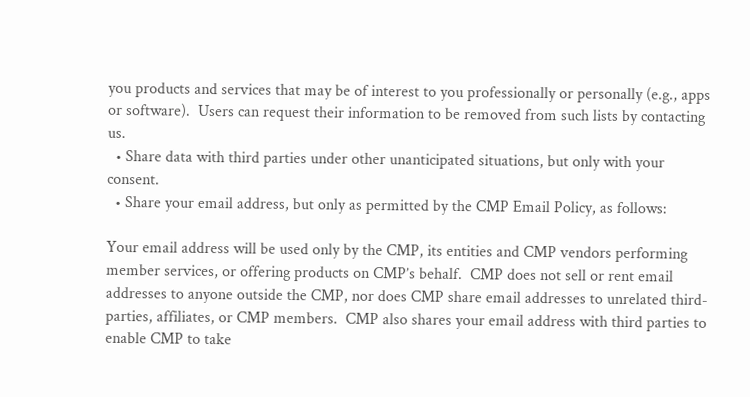you products and services that may be of interest to you professionally or personally (e.g., apps or software).  Users can request their information to be removed from such lists by contacting us.
  • Share data with third parties under other unanticipated situations, but only with your consent.
  • Share your email address, but only as permitted by the CMP Email Policy, as follows:

Your email address will be used only by the CMP, its entities and CMP vendors performing member services, or offering products on CMP’s behalf.  CMP does not sell or rent email addresses to anyone outside the CMP, nor does CMP share email addresses to unrelated third-parties, affiliates, or CMP members.  CMP also shares your email address with third parties to enable CMP to take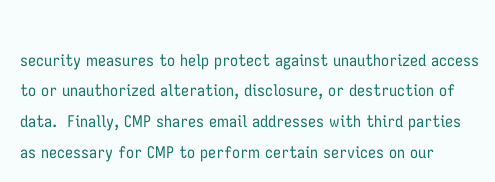security measures to help protect against unauthorized access to or unauthorized alteration, disclosure, or destruction of data.  Finally, CMP shares email addresses with third parties as necessary for CMP to perform certain services on our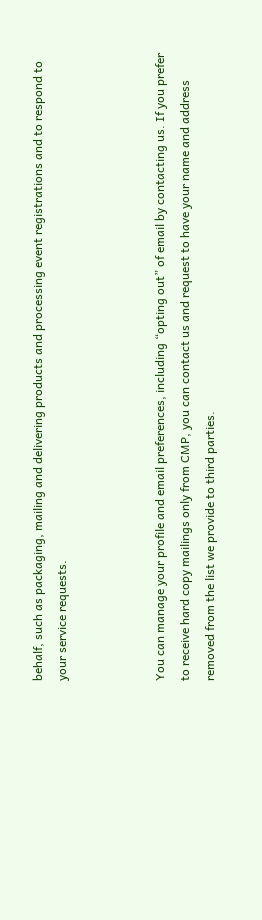behalf, such as packaging, mailing and delivering products and processing event registrations and to respond to your service requests.



You can manage your profile and email preferences, including “opting out” of email by contacting us. If you prefer to receive hard copy mailings only from CMP, you can contact us and request to have your name and address removed from the list we provide to third parties.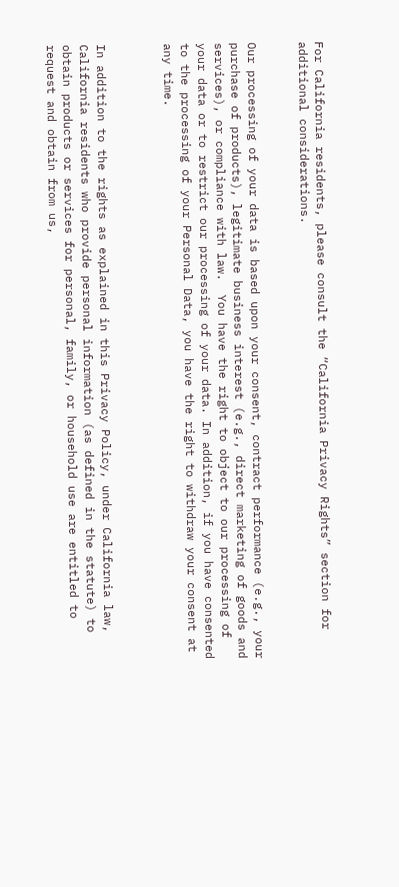For California residents, please consult the “California Privacy Rights” section for additional considerations.


Our processing of your data is based upon your consent, contract performance (e.g., your purchase of products), legitimate business interest (e.g., direct marketing of goods and services), or compliance with law.  You have the right to object to our processing of your data or to restrict our processing of your data. In addition, if you have consented to the processing of your Personal Data, you have the right to withdraw your consent at any time.



In addition to the rights as explained in this Privacy Policy, under California law, California residents who provide personal information (as defined in the statute) to obtain products or services for personal, family, or household use are entitled to request and obtain from us,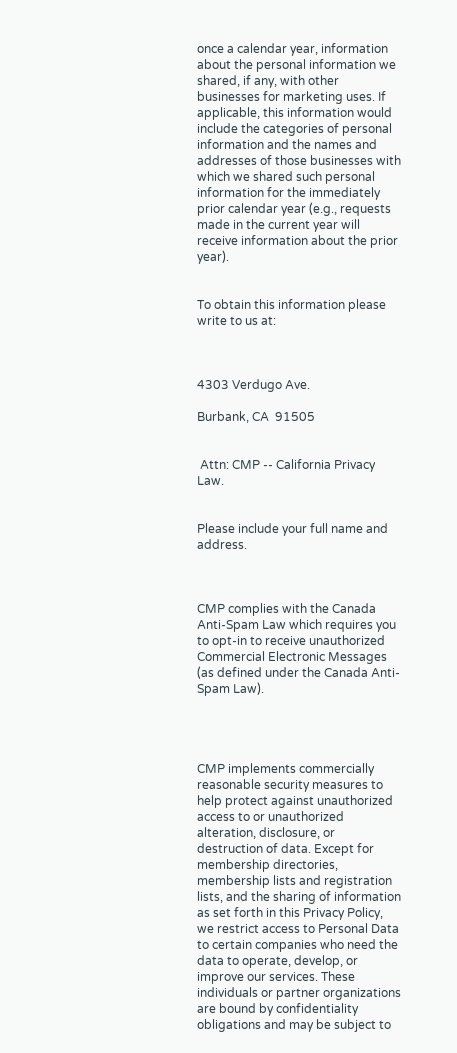once a calendar year, information about the personal information we shared, if any, with other businesses for marketing uses. If applicable, this information would include the categories of personal information and the names and addresses of those businesses with which we shared such personal information for the immediately prior calendar year (e.g., requests made in the current year will receive information about the prior year).


To obtain this information please write to us at:



4303 Verdugo Ave.

Burbank, CA  91505


 Attn: CMP -- California Privacy Law.


Please include your full name and address.



CMP complies with the Canada Anti-Spam Law which requires you to opt-in to receive unauthorized Commercial Electronic Messages (as defined under the Canada Anti-Spam Law).




CMP implements commercially reasonable security measures to help protect against unauthorized access to or unauthorized alteration, disclosure, or destruction of data. Except for membership directories, membership lists and registration lists, and the sharing of information as set forth in this Privacy Policy, we restrict access to Personal Data to certain companies who need the data to operate, develop, or improve our services. These individuals or partner organizations are bound by confidentiality obligations and may be subject to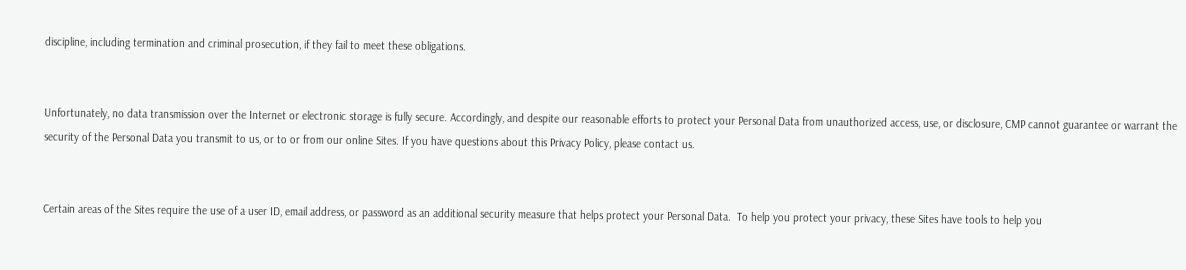discipline, including termination and criminal prosecution, if they fail to meet these obligations.


Unfortunately, no data transmission over the Internet or electronic storage is fully secure. Accordingly, and despite our reasonable efforts to protect your Personal Data from unauthorized access, use, or disclosure, CMP cannot guarantee or warrant the security of the Personal Data you transmit to us, or to or from our online Sites. If you have questions about this Privacy Policy, please contact us.


Certain areas of the Sites require the use of a user ID, email address, or password as an additional security measure that helps protect your Personal Data.  To help you protect your privacy, these Sites have tools to help you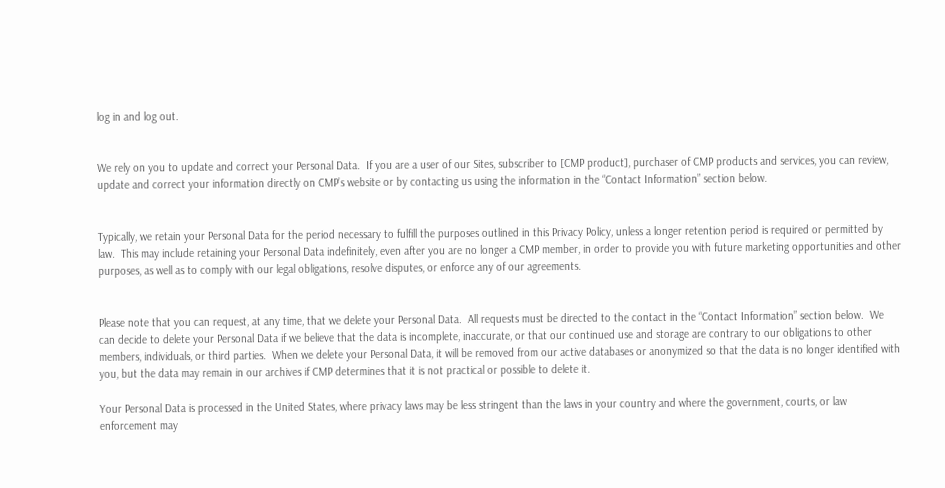log in and log out.


We rely on you to update and correct your Personal Data.  If you are a user of our Sites, subscriber to [CMP product], purchaser of CMP products and services, you can review, update and correct your information directly on CMP’s website or by contacting us using the information in the “Contact Information” section below.


Typically, we retain your Personal Data for the period necessary to fulfill the purposes outlined in this Privacy Policy, unless a longer retention period is required or permitted by law.  This may include retaining your Personal Data indefinitely, even after you are no longer a CMP member, in order to provide you with future marketing opportunities and other purposes, as well as to comply with our legal obligations, resolve disputes, or enforce any of our agreements.


Please note that you can request, at any time, that we delete your Personal Data.  All requests must be directed to the contact in the “Contact Information” section below.  We can decide to delete your Personal Data if we believe that the data is incomplete, inaccurate, or that our continued use and storage are contrary to our obligations to other members, individuals, or third parties.  When we delete your Personal Data, it will be removed from our active databases or anonymized so that the data is no longer identified with you, but the data may remain in our archives if CMP determines that it is not practical or possible to delete it.

Your Personal Data is processed in the United States, where privacy laws may be less stringent than the laws in your country and where the government, courts, or law enforcement may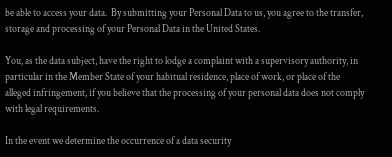be able to access your data.  By submitting your Personal Data to us, you agree to the transfer, storage and processing of your Personal Data in the United States.

You, as the data subject, have the right to lodge a complaint with a supervisory authority, in particular in the Member State of your habitual residence, place of work, or place of the alleged infringement, if you believe that the processing of your personal data does not comply with legal requirements.

In the event we determine the occurrence of a data security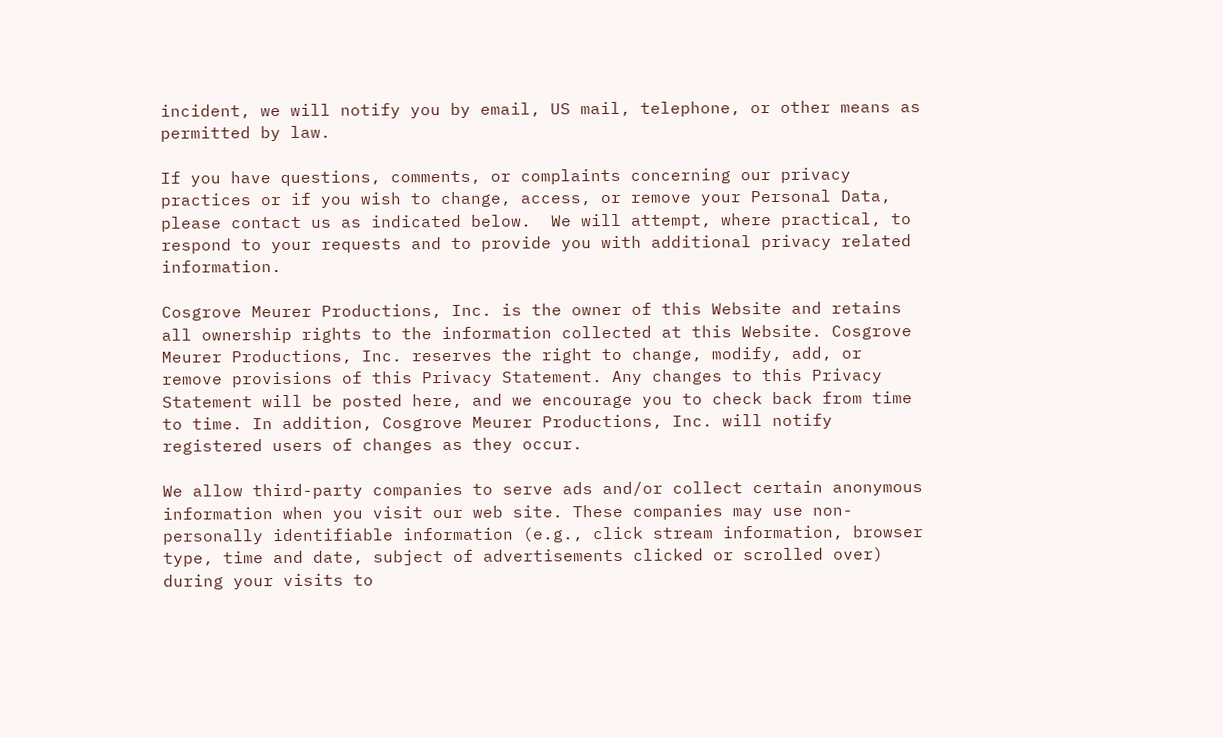incident, we will notify you by email, US mail, telephone, or other means as permitted by law.

If you have questions, comments, or complaints concerning our privacy practices or if you wish to change, access, or remove your Personal Data, please contact us as indicated below.  We will attempt, where practical, to respond to your requests and to provide you with additional privacy related information.

Cosgrove Meurer Productions, Inc. is the owner of this Website and retains all ownership rights to the information collected at this Website. Cosgrove Meurer Productions, Inc. reserves the right to change, modify, add, or remove provisions of this Privacy Statement. Any changes to this Privacy Statement will be posted here, and we encourage you to check back from time to time. In addition, Cosgrove Meurer Productions, Inc. will notify registered users of changes as they occur.

We allow third-party companies to serve ads and/or collect certain anonymous information when you visit our web site. These companies may use non-personally identifiable information (e.g., click stream information, browser type, time and date, subject of advertisements clicked or scrolled over) during your visits to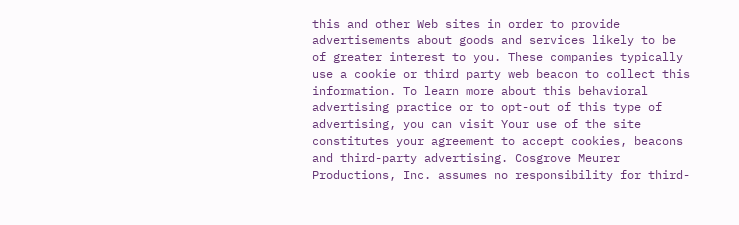this and other Web sites in order to provide advertisements about goods and services likely to be of greater interest to you. These companies typically use a cookie or third party web beacon to collect this information. To learn more about this behavioral advertising practice or to opt-out of this type of advertising, you can visit Your use of the site constitutes your agreement to accept cookies, beacons and third-party advertising. Cosgrove Meurer Productions, Inc. assumes no responsibility for third-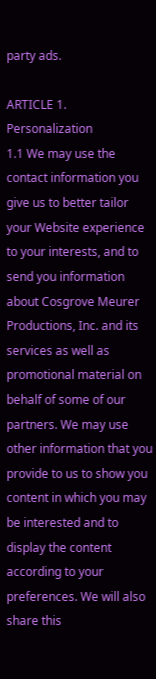party ads.

ARTICLE 1. Personalization
1.1 We may use the contact information you give us to better tailor your Website experience to your interests, and to send you information about Cosgrove Meurer Productions, Inc. and its services as well as promotional material on behalf of some of our partners. We may use other information that you provide to us to show you content in which you may be interested and to display the content according to your preferences. We will also share this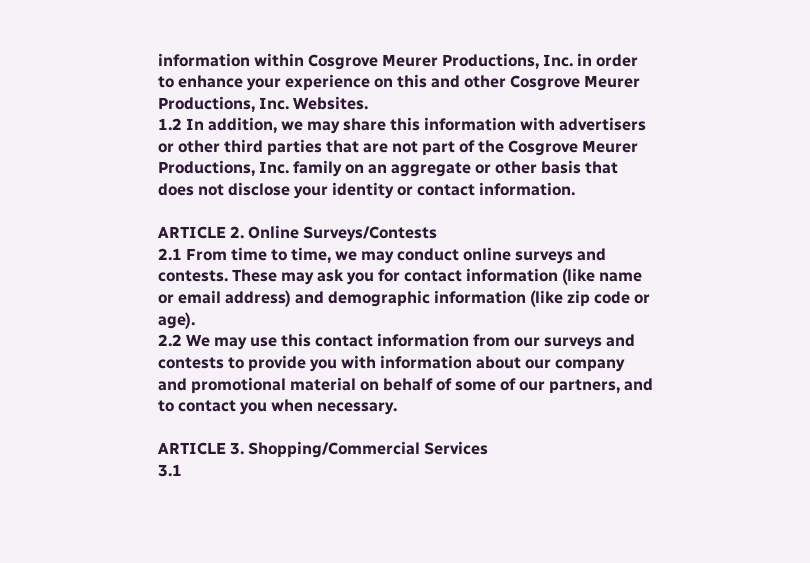information within Cosgrove Meurer Productions, Inc. in order to enhance your experience on this and other Cosgrove Meurer Productions, Inc. Websites.
1.2 In addition, we may share this information with advertisers or other third parties that are not part of the Cosgrove Meurer Productions, Inc. family on an aggregate or other basis that does not disclose your identity or contact information.

ARTICLE 2. Online Surveys/Contests
2.1 From time to time, we may conduct online surveys and contests. These may ask you for contact information (like name or email address) and demographic information (like zip code or age).
2.2 We may use this contact information from our surveys and contests to provide you with information about our company and promotional material on behalf of some of our partners, and to contact you when necessary.

ARTICLE 3. Shopping/Commercial Services
3.1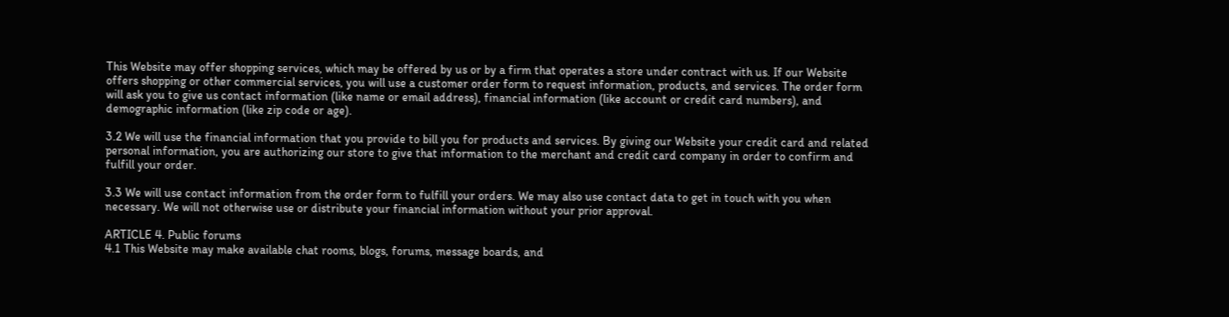This Website may offer shopping services, which may be offered by us or by a firm that operates a store under contract with us. If our Website offers shopping or other commercial services, you will use a customer order form to request information, products, and services. The order form will ask you to give us contact information (like name or email address), financial information (like account or credit card numbers), and demographic information (like zip code or age).

3.2 We will use the financial information that you provide to bill you for products and services. By giving our Website your credit card and related personal information, you are authorizing our store to give that information to the merchant and credit card company in order to confirm and fulfill your order.

3.3 We will use contact information from the order form to fulfill your orders. We may also use contact data to get in touch with you when necessary. We will not otherwise use or distribute your financial information without your prior approval.

ARTICLE 4. Public forums
4.1 This Website may make available chat rooms, blogs, forums, message boards, and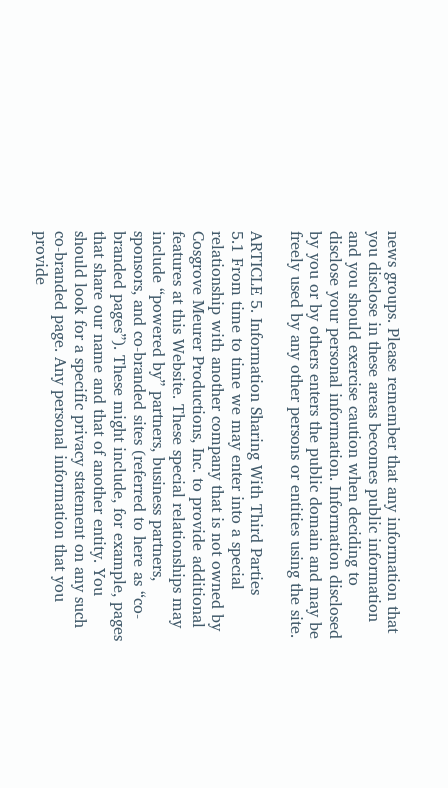news groups. Please remember that any information that you disclose in these areas becomes public information and you should exercise caution when deciding to disclose your personal information. Information disclosed by you or by others enters the public domain and may be freely used by any other persons or entities using the site.

ARTICLE 5. Information Sharing With Third Parties
5.1 From time to time we may enter into a special relationship with another company that is not owned by Cosgrove Meurer Productions, Inc. to provide additional features at this Website. These special relationships may include “powered by” partners, business partners, sponsors, and co-branded sites (referred to here as “co-branded pages”). These might include, for example, pages that share our name and that of another entity. You should look for a specific privacy statement on any such co-branded page. Any personal information that you provide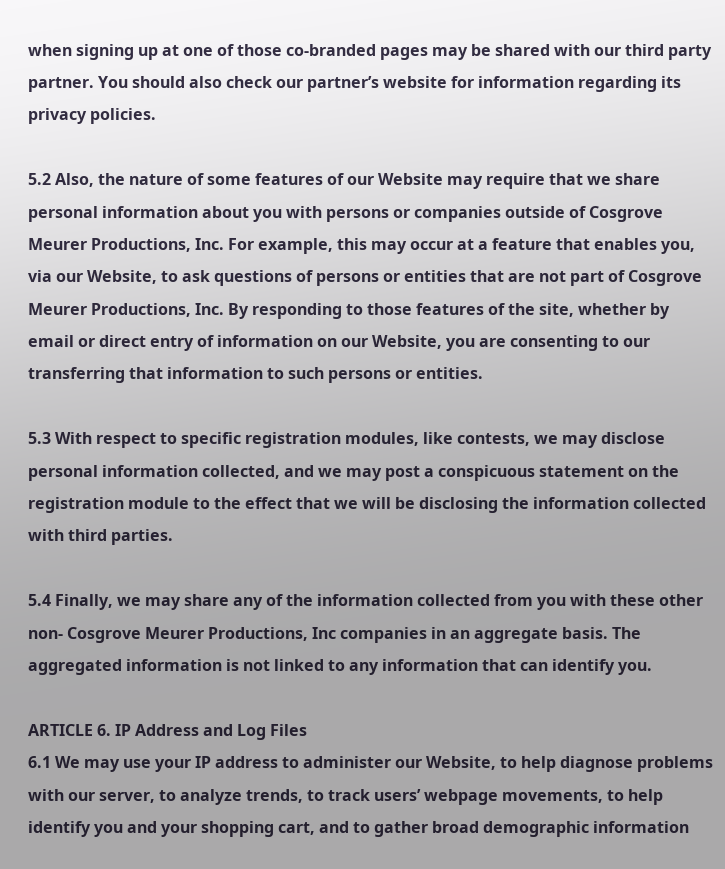when signing up at one of those co-branded pages may be shared with our third party partner. You should also check our partner’s website for information regarding its privacy policies.

5.2 Also, the nature of some features of our Website may require that we share personal information about you with persons or companies outside of Cosgrove Meurer Productions, Inc. For example, this may occur at a feature that enables you, via our Website, to ask questions of persons or entities that are not part of Cosgrove Meurer Productions, Inc. By responding to those features of the site, whether by email or direct entry of information on our Website, you are consenting to our transferring that information to such persons or entities.

5.3 With respect to specific registration modules, like contests, we may disclose personal information collected, and we may post a conspicuous statement on the registration module to the effect that we will be disclosing the information collected with third parties.

5.4 Finally, we may share any of the information collected from you with these other non- Cosgrove Meurer Productions, Inc companies in an aggregate basis. The aggregated information is not linked to any information that can identify you.

ARTICLE 6. IP Address and Log Files
6.1 We may use your IP address to administer our Website, to help diagnose problems with our server, to analyze trends, to track users’ webpage movements, to help identify you and your shopping cart, and to gather broad demographic information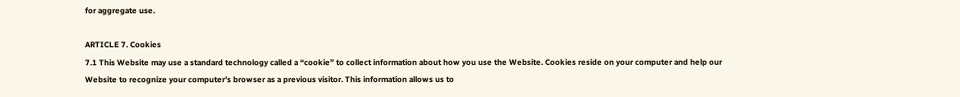for aggregate use.

ARTICLE 7. Cookies
7.1 This Website may use a standard technology called a “cookie” to collect information about how you use the Website. Cookies reside on your computer and help our Website to recognize your computer’s browser as a previous visitor. This information allows us to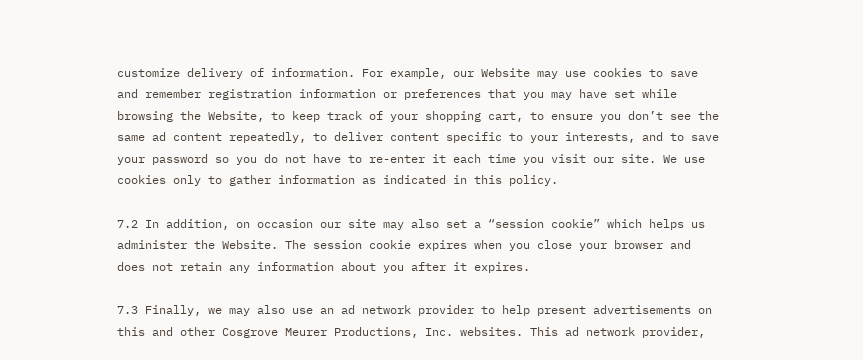customize delivery of information. For example, our Website may use cookies to save and remember registration information or preferences that you may have set while browsing the Website, to keep track of your shopping cart, to ensure you don’t see the same ad content repeatedly, to deliver content specific to your interests, and to save your password so you do not have to re-enter it each time you visit our site. We use cookies only to gather information as indicated in this policy.

7.2 In addition, on occasion our site may also set a “session cookie” which helps us administer the Website. The session cookie expires when you close your browser and does not retain any information about you after it expires.

7.3 Finally, we may also use an ad network provider to help present advertisements on this and other Cosgrove Meurer Productions, Inc. websites. This ad network provider,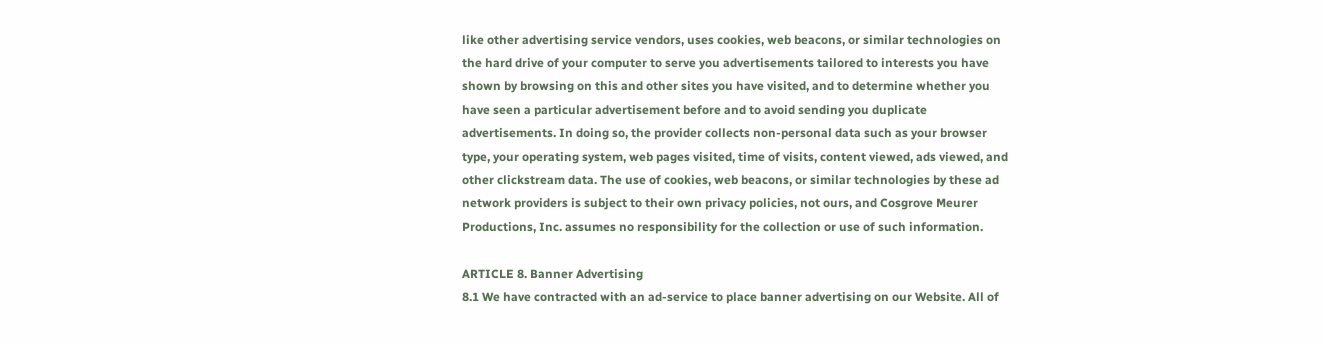like other advertising service vendors, uses cookies, web beacons, or similar technologies on the hard drive of your computer to serve you advertisements tailored to interests you have shown by browsing on this and other sites you have visited, and to determine whether you have seen a particular advertisement before and to avoid sending you duplicate advertisements. In doing so, the provider collects non-personal data such as your browser type, your operating system, web pages visited, time of visits, content viewed, ads viewed, and other clickstream data. The use of cookies, web beacons, or similar technologies by these ad network providers is subject to their own privacy policies, not ours, and Cosgrove Meurer Productions, Inc. assumes no responsibility for the collection or use of such information.

ARTICLE 8. Banner Advertising
8.1 We have contracted with an ad-service to place banner advertising on our Website. All of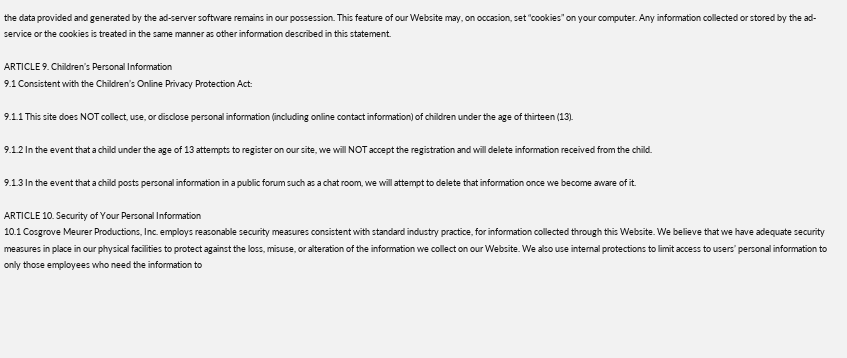the data provided and generated by the ad-server software remains in our possession. This feature of our Website may, on occasion, set “cookies” on your computer. Any information collected or stored by the ad-service or the cookies is treated in the same manner as other information described in this statement.

ARTICLE 9. Children’s Personal Information
9.1 Consistent with the Children’s Online Privacy Protection Act:

9.1.1 This site does NOT collect, use, or disclose personal information (including online contact information) of children under the age of thirteen (13).

9.1.2 In the event that a child under the age of 13 attempts to register on our site, we will NOT accept the registration and will delete information received from the child.

9.1.3 In the event that a child posts personal information in a public forum such as a chat room, we will attempt to delete that information once we become aware of it.

ARTICLE 10. Security of Your Personal Information
10.1 Cosgrove Meurer Productions, Inc. employs reasonable security measures consistent with standard industry practice, for information collected through this Website. We believe that we have adequate security measures in place in our physical facilities to protect against the loss, misuse, or alteration of the information we collect on our Website. We also use internal protections to limit access to users’ personal information to only those employees who need the information to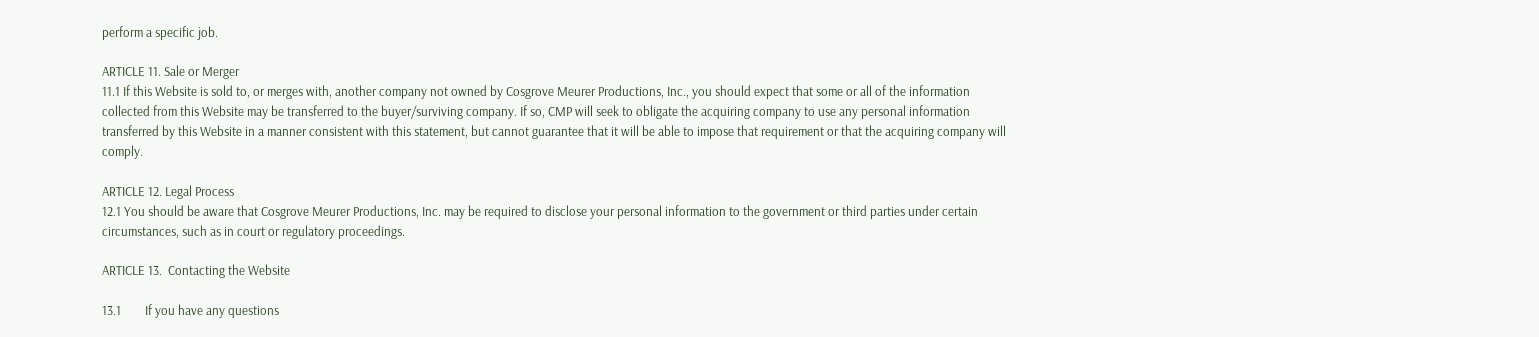perform a specific job.

ARTICLE 11. Sale or Merger
11.1 If this Website is sold to, or merges with, another company not owned by Cosgrove Meurer Productions, Inc., you should expect that some or all of the information collected from this Website may be transferred to the buyer/surviving company. If so, CMP will seek to obligate the acquiring company to use any personal information transferred by this Website in a manner consistent with this statement, but cannot guarantee that it will be able to impose that requirement or that the acquiring company will comply.

ARTICLE 12. Legal Process
12.1 You should be aware that Cosgrove Meurer Productions, Inc. may be required to disclose your personal information to the government or third parties under certain circumstances, such as in court or regulatory proceedings.

ARTICLE 13.  Contacting the Website

13.1        If you have any questions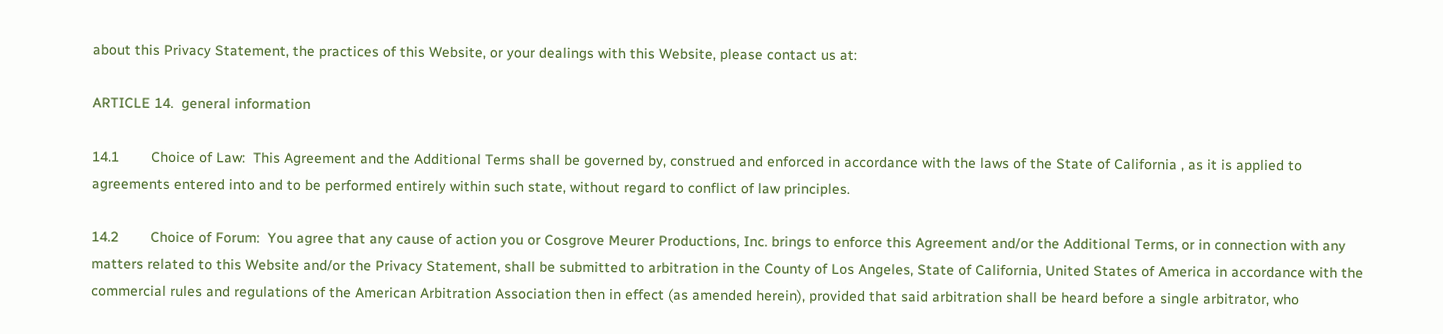about this Privacy Statement, the practices of this Website, or your dealings with this Website, please contact us at:

ARTICLE 14.  general information

14.1        Choice of Law:  This Agreement and the Additional Terms shall be governed by, construed and enforced in accordance with the laws of the State of California , as it is applied to agreements entered into and to be performed entirely within such state, without regard to conflict of law principles.

14.2        Choice of Forum:  You agree that any cause of action you or Cosgrove Meurer Productions, Inc. brings to enforce this Agreement and/or the Additional Terms, or in connection with any matters related to this Website and/or the Privacy Statement, shall be submitted to arbitration in the County of Los Angeles, State of California, United States of America in accordance with the commercial rules and regulations of the American Arbitration Association then in effect (as amended herein), provided that said arbitration shall be heard before a single arbitrator, who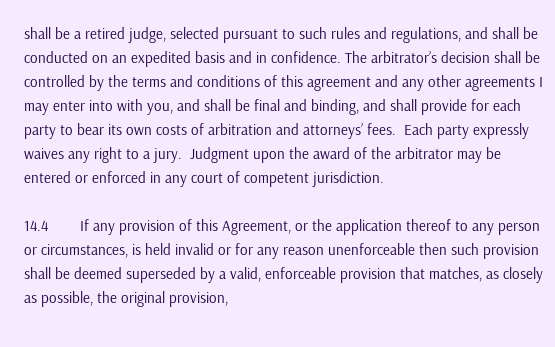shall be a retired judge, selected pursuant to such rules and regulations, and shall be conducted on an expedited basis and in confidence. The arbitrator’s decision shall be controlled by the terms and conditions of this agreement and any other agreements I may enter into with you, and shall be final and binding, and shall provide for each party to bear its own costs of arbitration and attorneys’ fees.  Each party expressly waives any right to a jury.  Judgment upon the award of the arbitrator may be entered or enforced in any court of competent jurisdiction.

14.4        If any provision of this Agreement, or the application thereof to any person or circumstances, is held invalid or for any reason unenforceable then such provision shall be deemed superseded by a valid, enforceable provision that matches, as closely as possible, the original provision,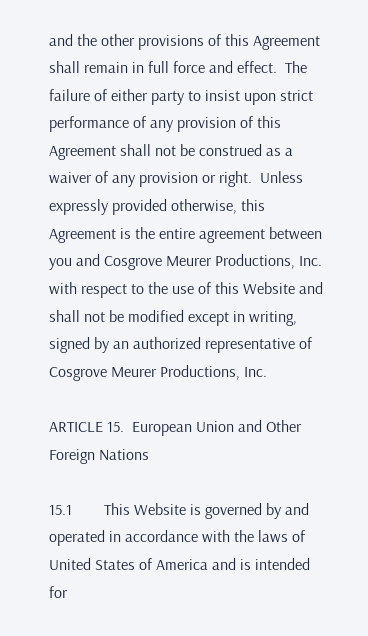and the other provisions of this Agreement shall remain in full force and effect.  The failure of either party to insist upon strict performance of any provision of this Agreement shall not be construed as a waiver of any provision or right.  Unless expressly provided otherwise, this Agreement is the entire agreement between you and Cosgrove Meurer Productions, Inc. with respect to the use of this Website and shall not be modified except in writing, signed by an authorized representative of Cosgrove Meurer Productions, Inc.

ARTICLE 15.  European Union and Other Foreign Nations

15.1        This Website is governed by and operated in accordance with the laws of United States of America and is intended for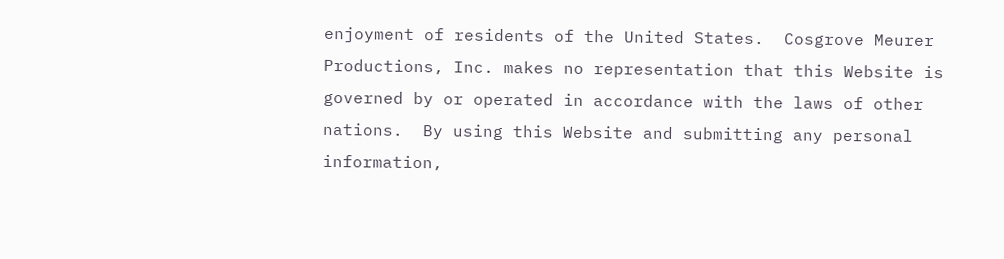enjoyment of residents of the United States.  Cosgrove Meurer Productions, Inc. makes no representation that this Website is governed by or operated in accordance with the laws of other nations.  By using this Website and submitting any personal information,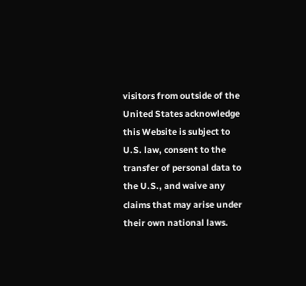visitors from outside of the United States acknowledge this Website is subject to U.S. law, consent to the transfer of personal data to the U.S., and waive any claims that may arise under their own national laws.